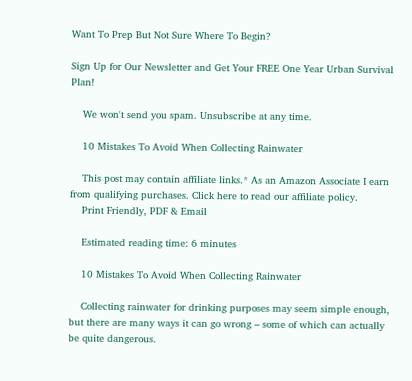Want To Prep But Not Sure Where To Begin?

Sign Up for Our Newsletter and Get Your FREE One Year Urban Survival Plan!

    We won't send you spam. Unsubscribe at any time.

    10 Mistakes To Avoid When Collecting Rainwater

    This post may contain affiliate links.* As an Amazon Associate I earn from qualifying purchases. Click here to read our affiliate policy.
    Print Friendly, PDF & Email

    Estimated reading time: 6 minutes

    10 Mistakes To Avoid When Collecting Rainwater

    Collecting rainwater for drinking purposes may seem simple enough, but there are many ways it can go wrong – some of which can actually be quite dangerous.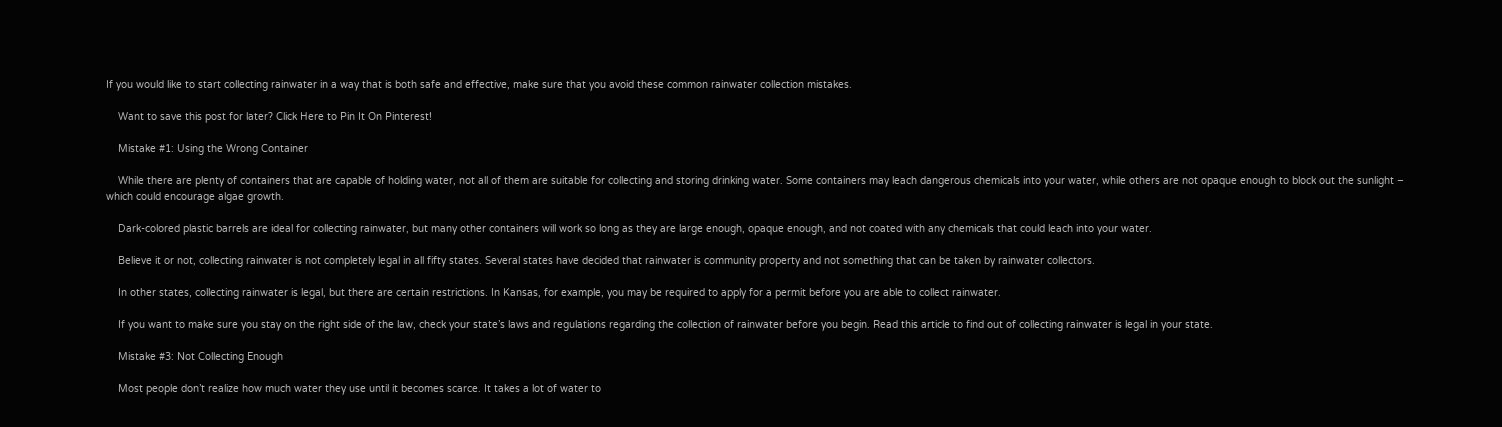If you would like to start collecting rainwater in a way that is both safe and effective, make sure that you avoid these common rainwater collection mistakes.

    Want to save this post for later? Click Here to Pin It On Pinterest!

    Mistake #1: Using the Wrong Container

    While there are plenty of containers that are capable of holding water, not all of them are suitable for collecting and storing drinking water. Some containers may leach dangerous chemicals into your water, while others are not opaque enough to block out the sunlight – which could encourage algae growth.

    Dark-colored plastic barrels are ideal for collecting rainwater, but many other containers will work so long as they are large enough, opaque enough, and not coated with any chemicals that could leach into your water.

    Believe it or not, collecting rainwater is not completely legal in all fifty states. Several states have decided that rainwater is community property and not something that can be taken by rainwater collectors.

    In other states, collecting rainwater is legal, but there are certain restrictions. In Kansas, for example, you may be required to apply for a permit before you are able to collect rainwater.

    If you want to make sure you stay on the right side of the law, check your state’s laws and regulations regarding the collection of rainwater before you begin. Read this article to find out of collecting rainwater is legal in your state.

    Mistake #3: Not Collecting Enough

    Most people don’t realize how much water they use until it becomes scarce. It takes a lot of water to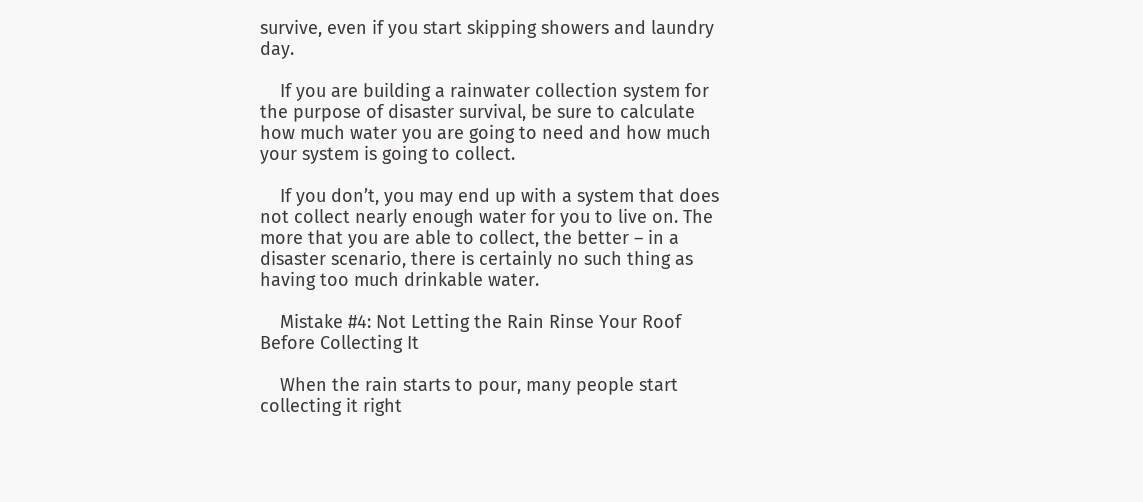survive, even if you start skipping showers and laundry day.

    If you are building a rainwater collection system for the purpose of disaster survival, be sure to calculate how much water you are going to need and how much your system is going to collect.

    If you don’t, you may end up with a system that does not collect nearly enough water for you to live on. The more that you are able to collect, the better – in a disaster scenario, there is certainly no such thing as having too much drinkable water.

    Mistake #4: Not Letting the Rain Rinse Your Roof Before Collecting It

    When the rain starts to pour, many people start collecting it right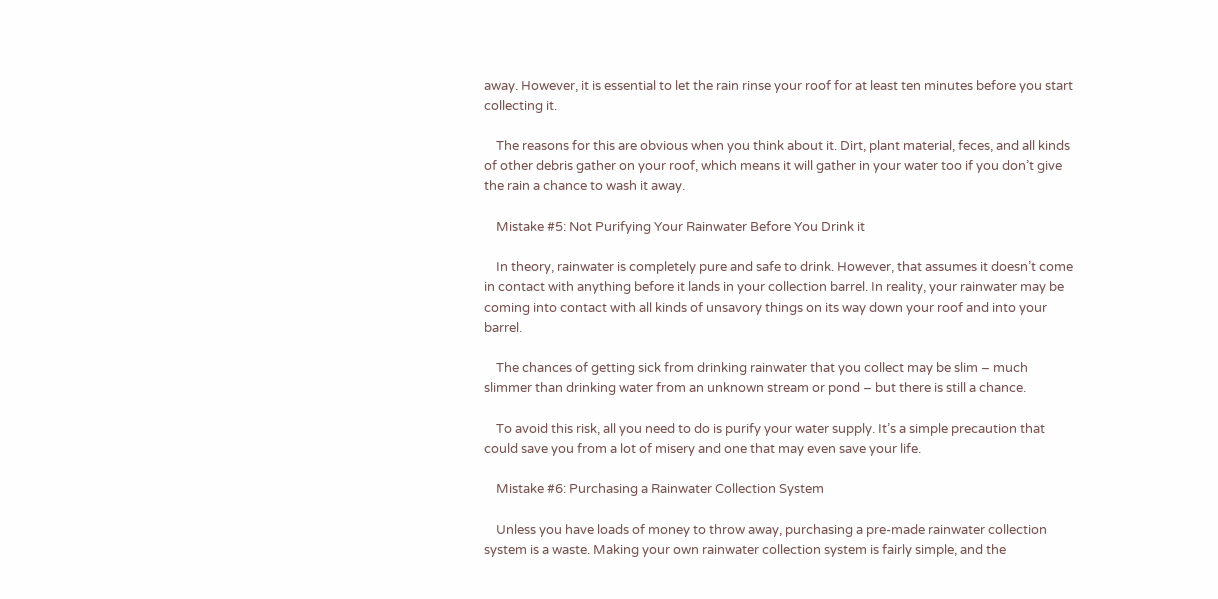away. However, it is essential to let the rain rinse your roof for at least ten minutes before you start collecting it.

    The reasons for this are obvious when you think about it. Dirt, plant material, feces, and all kinds of other debris gather on your roof, which means it will gather in your water too if you don’t give the rain a chance to wash it away.

    Mistake #5: Not Purifying Your Rainwater Before You Drink it

    In theory, rainwater is completely pure and safe to drink. However, that assumes it doesn’t come in contact with anything before it lands in your collection barrel. In reality, your rainwater may be coming into contact with all kinds of unsavory things on its way down your roof and into your barrel.

    The chances of getting sick from drinking rainwater that you collect may be slim – much slimmer than drinking water from an unknown stream or pond – but there is still a chance.

    To avoid this risk, all you need to do is purify your water supply. It’s a simple precaution that could save you from a lot of misery and one that may even save your life.

    Mistake #6: Purchasing a Rainwater Collection System

    Unless you have loads of money to throw away, purchasing a pre-made rainwater collection system is a waste. Making your own rainwater collection system is fairly simple, and the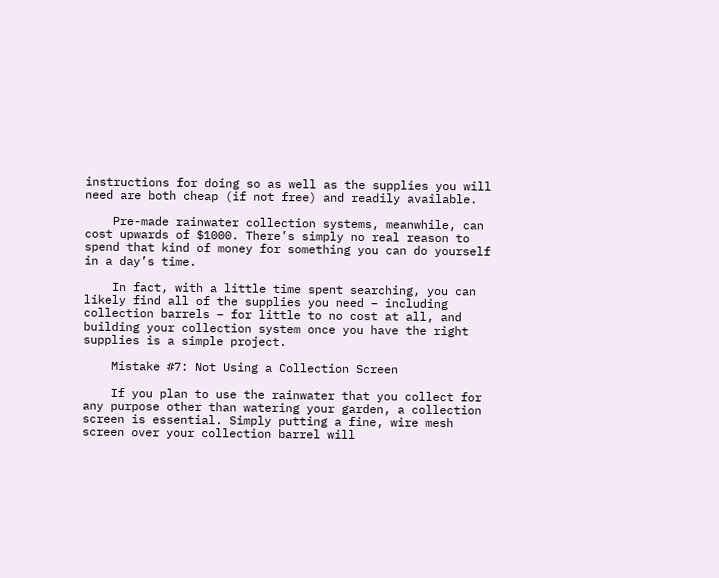instructions for doing so as well as the supplies you will need are both cheap (if not free) and readily available.

    Pre-made rainwater collection systems, meanwhile, can cost upwards of $1000. There’s simply no real reason to spend that kind of money for something you can do yourself in a day’s time.

    In fact, with a little time spent searching, you can likely find all of the supplies you need – including collection barrels – for little to no cost at all, and building your collection system once you have the right supplies is a simple project.

    Mistake #7: Not Using a Collection Screen

    If you plan to use the rainwater that you collect for any purpose other than watering your garden, a collection screen is essential. Simply putting a fine, wire mesh screen over your collection barrel will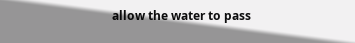allow the water to pass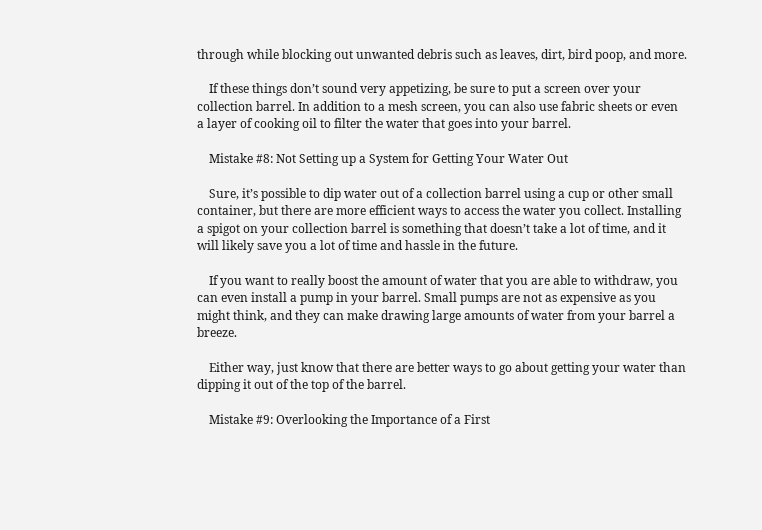through while blocking out unwanted debris such as leaves, dirt, bird poop, and more.

    If these things don’t sound very appetizing, be sure to put a screen over your collection barrel. In addition to a mesh screen, you can also use fabric sheets or even a layer of cooking oil to filter the water that goes into your barrel.

    Mistake #8: Not Setting up a System for Getting Your Water Out

    Sure, it’s possible to dip water out of a collection barrel using a cup or other small container, but there are more efficient ways to access the water you collect. Installing a spigot on your collection barrel is something that doesn’t take a lot of time, and it will likely save you a lot of time and hassle in the future.

    If you want to really boost the amount of water that you are able to withdraw, you can even install a pump in your barrel. Small pumps are not as expensive as you might think, and they can make drawing large amounts of water from your barrel a breeze.

    Either way, just know that there are better ways to go about getting your water than dipping it out of the top of the barrel.

    Mistake #9: Overlooking the Importance of a First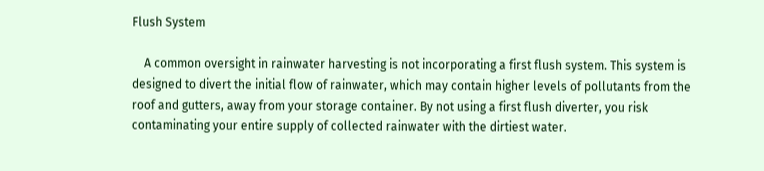Flush System

    A common oversight in rainwater harvesting is not incorporating a first flush system. This system is designed to divert the initial flow of rainwater, which may contain higher levels of pollutants from the roof and gutters, away from your storage container. By not using a first flush diverter, you risk contaminating your entire supply of collected rainwater with the dirtiest water.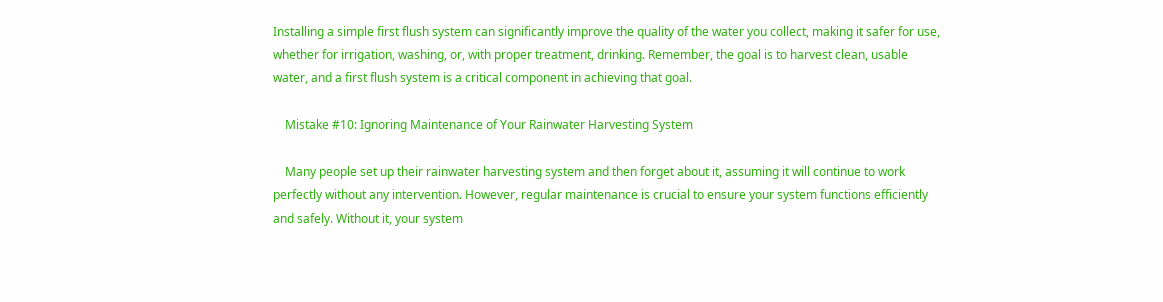Installing a simple first flush system can significantly improve the quality of the water you collect, making it safer for use, whether for irrigation, washing, or, with proper treatment, drinking. Remember, the goal is to harvest clean, usable water, and a first flush system is a critical component in achieving that goal.

    Mistake #10: Ignoring Maintenance of Your Rainwater Harvesting System

    Many people set up their rainwater harvesting system and then forget about it, assuming it will continue to work perfectly without any intervention. However, regular maintenance is crucial to ensure your system functions efficiently and safely. Without it, your system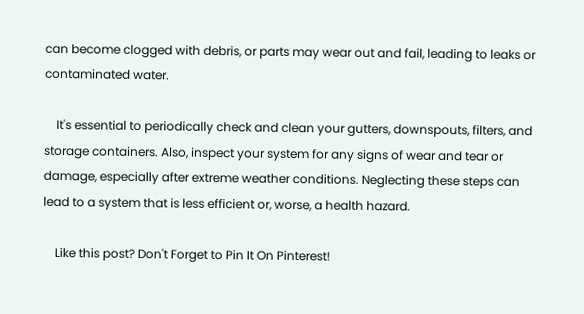can become clogged with debris, or parts may wear out and fail, leading to leaks or contaminated water.

    It's essential to periodically check and clean your gutters, downspouts, filters, and storage containers. Also, inspect your system for any signs of wear and tear or damage, especially after extreme weather conditions. Neglecting these steps can lead to a system that is less efficient or, worse, a health hazard.

    Like this post? Don't Forget to Pin It On Pinterest!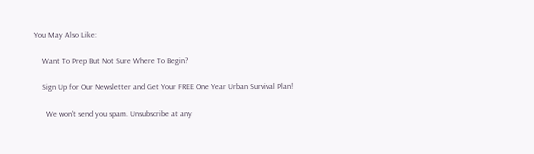You May Also Like:

    Want To Prep But Not Sure Where To Begin?

    Sign Up for Our Newsletter and Get Your FREE One Year Urban Survival Plan!

      We won't send you spam. Unsubscribe at any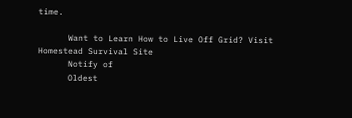time.

      Want to Learn How to Live Off Grid? Visit Homestead Survival Site
      Notify of
      Oldest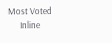Most Voted
      Inline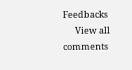Feedbacks
      View all comments